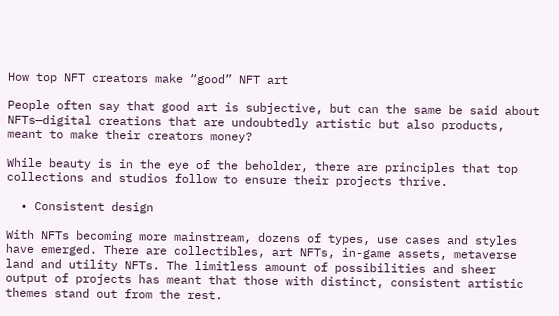How top NFT creators make “good” NFT art

People often say that good art is subjective, but can the same be said about NFTs—digital creations that are undoubtedly artistic but also products, meant to make their creators money?

While beauty is in the eye of the beholder, there are principles that top collections and studios follow to ensure their projects thrive.

  • Consistent design

With NFTs becoming more mainstream, dozens of types, use cases and styles have emerged. There are collectibles, art NFTs, in-game assets, metaverse land and utility NFTs. The limitless amount of possibilities and sheer output of projects has meant that those with distinct, consistent artistic themes stand out from the rest.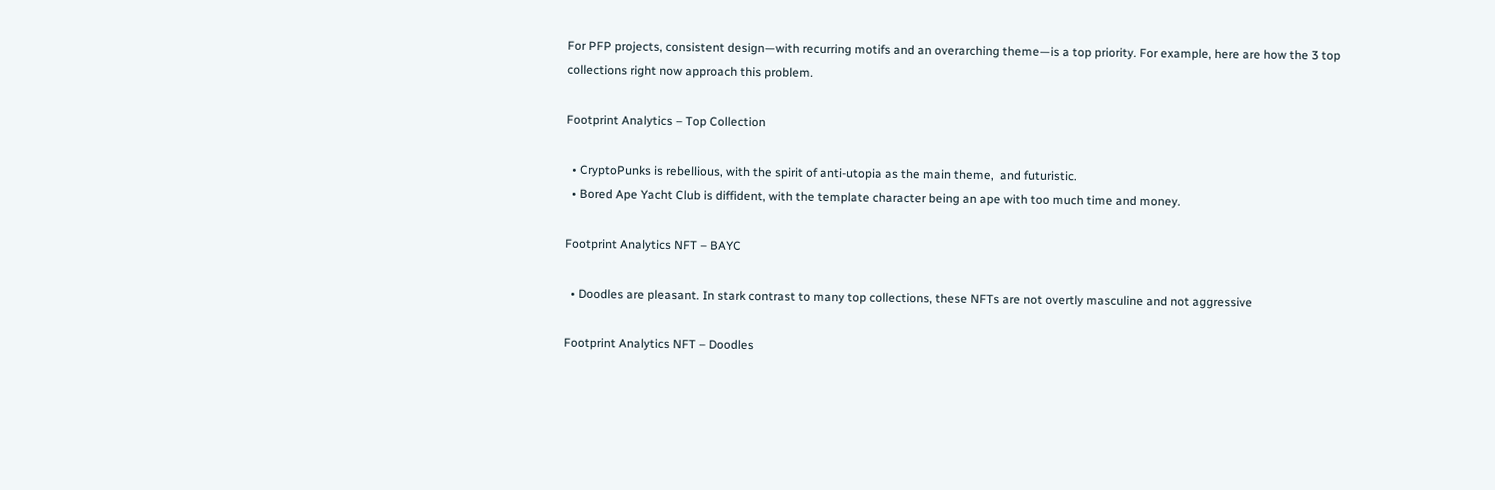For PFP projects, consistent design—with recurring motifs and an overarching theme—is a top priority. For example, here are how the 3 top collections right now approach this problem.

Footprint Analytics – Top Collection

  • CryptoPunks is rebellious, with the spirit of anti-utopia as the main theme,  and futuristic.
  • Bored Ape Yacht Club is diffident, with the template character being an ape with too much time and money.

Footprint Analytics NFT – BAYC

  • Doodles are pleasant. In stark contrast to many top collections, these NFTs are not overtly masculine and not aggressive

Footprint Analytics NFT – Doodles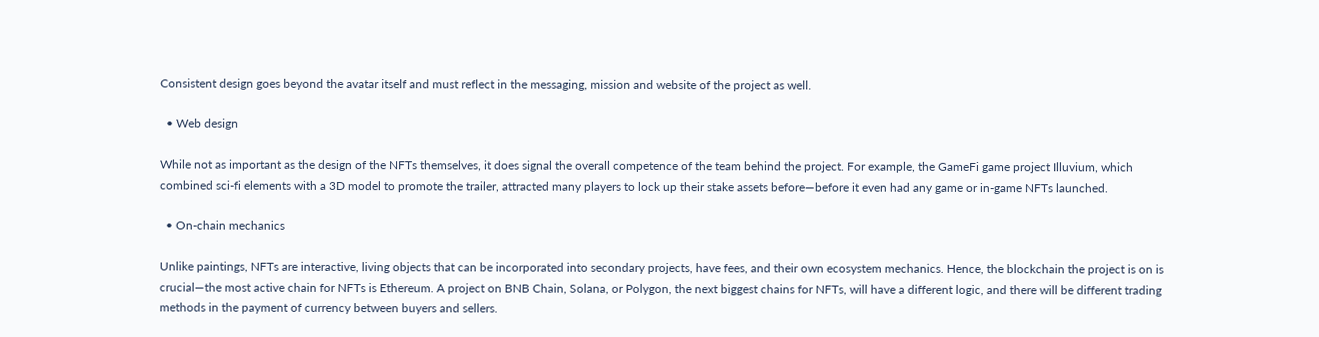Consistent design goes beyond the avatar itself and must reflect in the messaging, mission and website of the project as well.

  • Web design

While not as important as the design of the NFTs themselves, it does signal the overall competence of the team behind the project. For example, the GameFi game project Illuvium, which combined sci-fi elements with a 3D model to promote the trailer, attracted many players to lock up their stake assets before—before it even had any game or in-game NFTs launched.

  • On-chain mechanics

Unlike paintings, NFTs are interactive, living objects that can be incorporated into secondary projects, have fees, and their own ecosystem mechanics. Hence, the blockchain the project is on is crucial—the most active chain for NFTs is Ethereum. A project on BNB Chain, Solana, or Polygon, the next biggest chains for NFTs, will have a different logic, and there will be different trading methods in the payment of currency between buyers and sellers.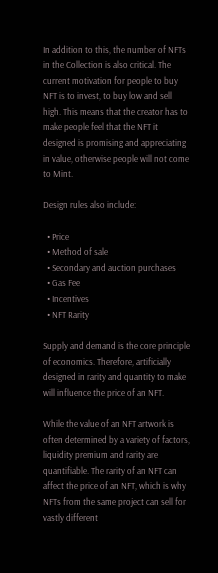In addition to this, the number of NFTs in the Collection is also critical. The current motivation for people to buy NFT is to invest, to buy low and sell high. This means that the creator has to make people feel that the NFT it designed is promising and appreciating in value, otherwise people will not come to Mint.

Design rules also include:

  • Price
  • Method of sale
  • Secondary and auction purchases
  • Gas Fee
  • Incentives
  • NFT Rarity

Supply and demand is the core principle of economics. Therefore, artificially designed in rarity and quantity to make will influence the price of an NFT.

While the value of an NFT artwork is often determined by a variety of factors, liquidity premium and rarity are quantifiable. The rarity of an NFT can affect the price of an NFT, which is why NFTs from the same project can sell for vastly different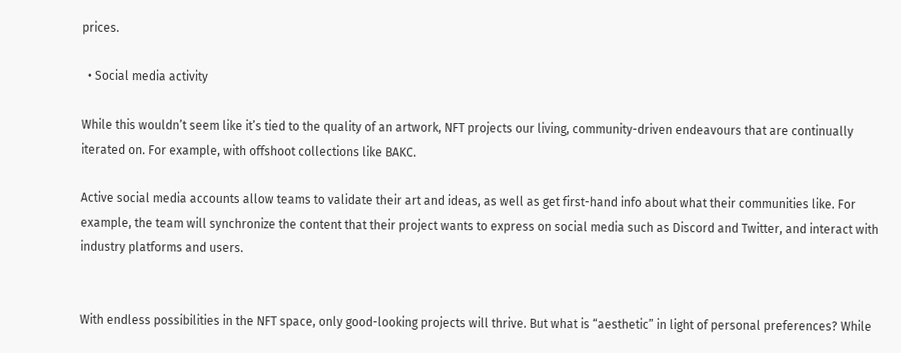prices.

  • Social media activity

While this wouldn’t seem like it’s tied to the quality of an artwork, NFT projects our living, community-driven endeavours that are continually iterated on. For example, with offshoot collections like BAKC.

Active social media accounts allow teams to validate their art and ideas, as well as get first-hand info about what their communities like. For example, the team will synchronize the content that their project wants to express on social media such as Discord and Twitter, and interact with industry platforms and users.


With endless possibilities in the NFT space, only good-looking projects will thrive. But what is “aesthetic” in light of personal preferences? While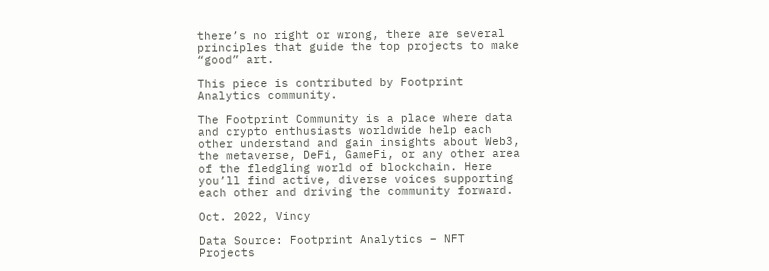there’s no right or wrong, there are several principles that guide the top projects to make “good” art.

This piece is contributed by Footprint Analytics community.

The Footprint Community is a place where data and crypto enthusiasts worldwide help each other understand and gain insights about Web3, the metaverse, DeFi, GameFi, or any other area of the fledgling world of blockchain. Here you’ll find active, diverse voices supporting each other and driving the community forward.

Oct. 2022, Vincy

Data Source: Footprint Analytics – NFT Projects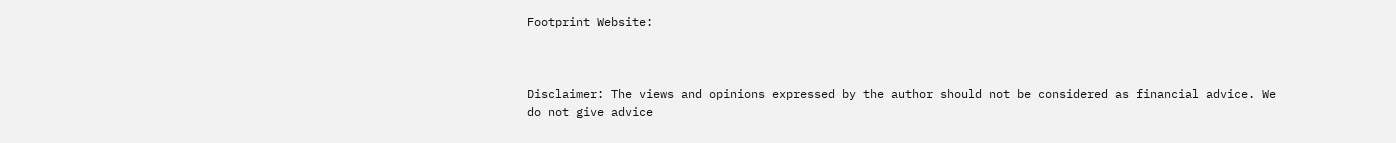Footprint Website:



Disclaimer: The views and opinions expressed by the author should not be considered as financial advice. We do not give advice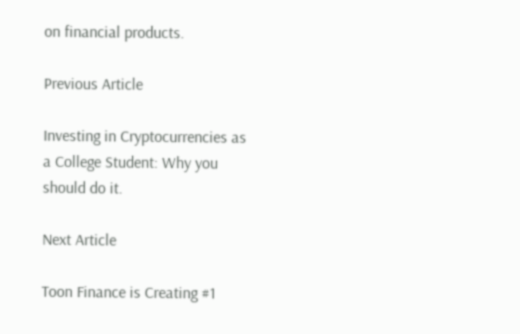on financial products.

Previous Article

Investing in Cryptocurrencies as a College Student: Why you should do it.

Next Article

Toon Finance is Creating #1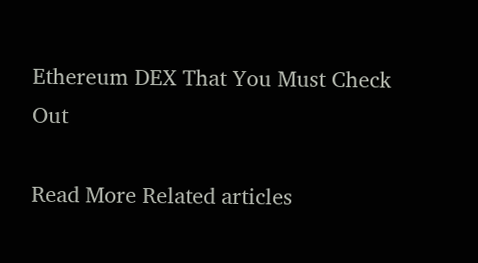Ethereum DEX That You Must Check Out

Read More Related articles